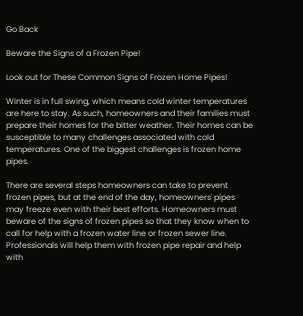Go Back

Beware the Signs of a Frozen Pipe!

Look out for These Common Signs of Frozen Home Pipes!

Winter is in full swing, which means cold winter temperatures are here to stay. As such, homeowners and their families must prepare their homes for the bitter weather. Their homes can be susceptible to many challenges associated with cold temperatures. One of the biggest challenges is frozen home pipes.

There are several steps homeowners can take to prevent frozen pipes, but at the end of the day, homeowners' pipes may freeze even with their best efforts. Homeowners must beware of the signs of frozen pipes so that they know when to call for help with a frozen water line or frozen sewer line. Professionals will help them with frozen pipe repair and help with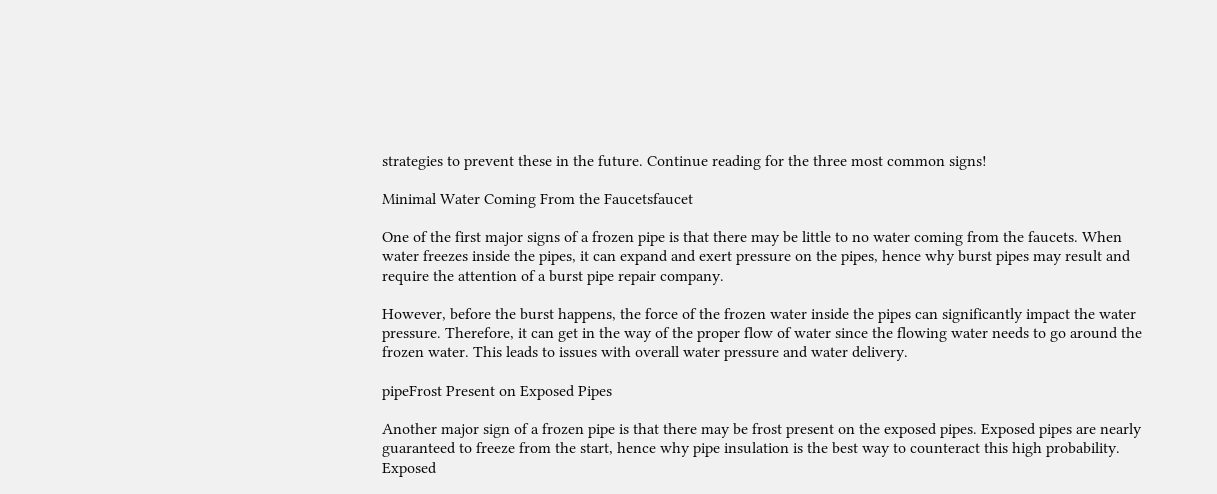strategies to prevent these in the future. Continue reading for the three most common signs!

Minimal Water Coming From the Faucetsfaucet

One of the first major signs of a frozen pipe is that there may be little to no water coming from the faucets. When water freezes inside the pipes, it can expand and exert pressure on the pipes, hence why burst pipes may result and require the attention of a burst pipe repair company.

However, before the burst happens, the force of the frozen water inside the pipes can significantly impact the water pressure. Therefore, it can get in the way of the proper flow of water since the flowing water needs to go around the frozen water. This leads to issues with overall water pressure and water delivery.

pipeFrost Present on Exposed Pipes

Another major sign of a frozen pipe is that there may be frost present on the exposed pipes. Exposed pipes are nearly guaranteed to freeze from the start, hence why pipe insulation is the best way to counteract this high probability. Exposed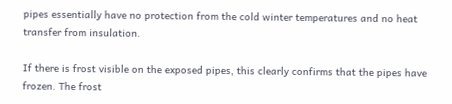pipes essentially have no protection from the cold winter temperatures and no heat transfer from insulation.

If there is frost visible on the exposed pipes, this clearly confirms that the pipes have frozen. The frost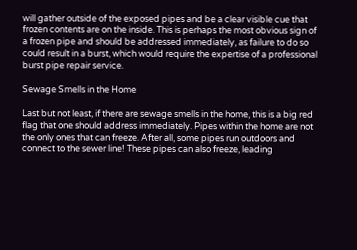will gather outside of the exposed pipes and be a clear visible cue that frozen contents are on the inside. This is perhaps the most obvious sign of a frozen pipe and should be addressed immediately, as failure to do so could result in a burst, which would require the expertise of a professional burst pipe repair service.

Sewage Smells in the Home

Last but not least, if there are sewage smells in the home, this is a big red flag that one should address immediately. Pipes within the home are not the only ones that can freeze. After all, some pipes run outdoors and connect to the sewer line! These pipes can also freeze, leading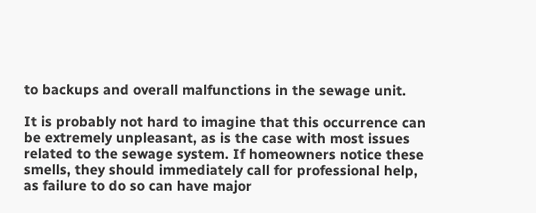to backups and overall malfunctions in the sewage unit.

It is probably not hard to imagine that this occurrence can be extremely unpleasant, as is the case with most issues related to the sewage system. If homeowners notice these smells, they should immediately call for professional help, as failure to do so can have major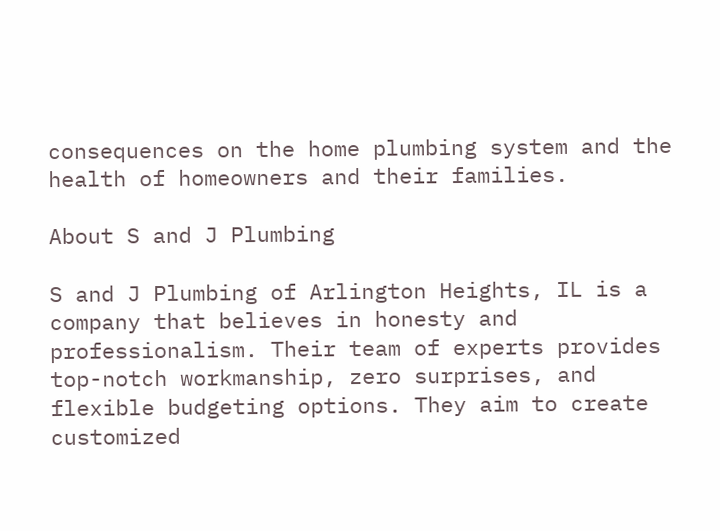consequences on the home plumbing system and the health of homeowners and their families.

About S and J Plumbing

S and J Plumbing of Arlington Heights, IL is a company that believes in honesty and professionalism. Their team of experts provides top-notch workmanship, zero surprises, and flexible budgeting options. They aim to create customized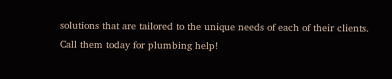solutions that are tailored to the unique needs of each of their clients. Call them today for plumbing help!